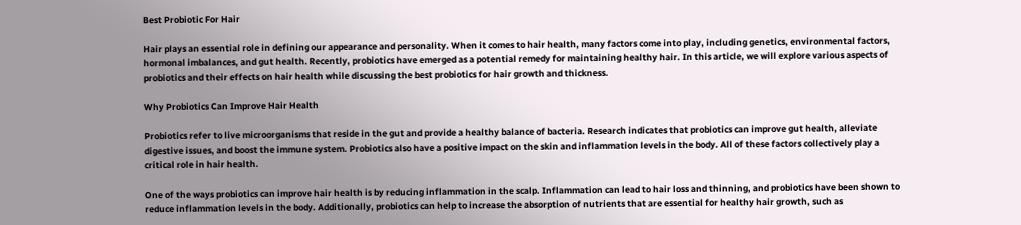Best Probiotic For Hair

Hair plays an essential role in defining our appearance and personality. When it comes to hair health, many factors come into play, including genetics, environmental factors, hormonal imbalances, and gut health. Recently, probiotics have emerged as a potential remedy for maintaining healthy hair. In this article, we will explore various aspects of probiotics and their effects on hair health while discussing the best probiotics for hair growth and thickness.

Why Probiotics Can Improve Hair Health

Probiotics refer to live microorganisms that reside in the gut and provide a healthy balance of bacteria. Research indicates that probiotics can improve gut health, alleviate digestive issues, and boost the immune system. Probiotics also have a positive impact on the skin and inflammation levels in the body. All of these factors collectively play a critical role in hair health.

One of the ways probiotics can improve hair health is by reducing inflammation in the scalp. Inflammation can lead to hair loss and thinning, and probiotics have been shown to reduce inflammation levels in the body. Additionally, probiotics can help to increase the absorption of nutrients that are essential for healthy hair growth, such as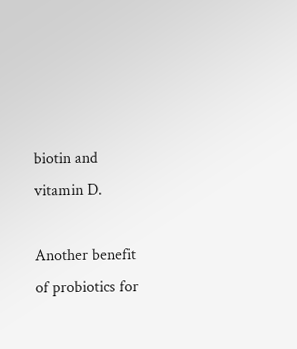biotin and vitamin D.

Another benefit of probiotics for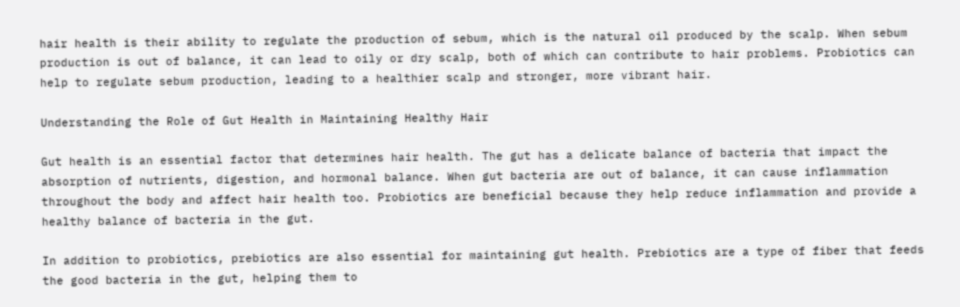hair health is their ability to regulate the production of sebum, which is the natural oil produced by the scalp. When sebum production is out of balance, it can lead to oily or dry scalp, both of which can contribute to hair problems. Probiotics can help to regulate sebum production, leading to a healthier scalp and stronger, more vibrant hair.

Understanding the Role of Gut Health in Maintaining Healthy Hair

Gut health is an essential factor that determines hair health. The gut has a delicate balance of bacteria that impact the absorption of nutrients, digestion, and hormonal balance. When gut bacteria are out of balance, it can cause inflammation throughout the body and affect hair health too. Probiotics are beneficial because they help reduce inflammation and provide a healthy balance of bacteria in the gut.

In addition to probiotics, prebiotics are also essential for maintaining gut health. Prebiotics are a type of fiber that feeds the good bacteria in the gut, helping them to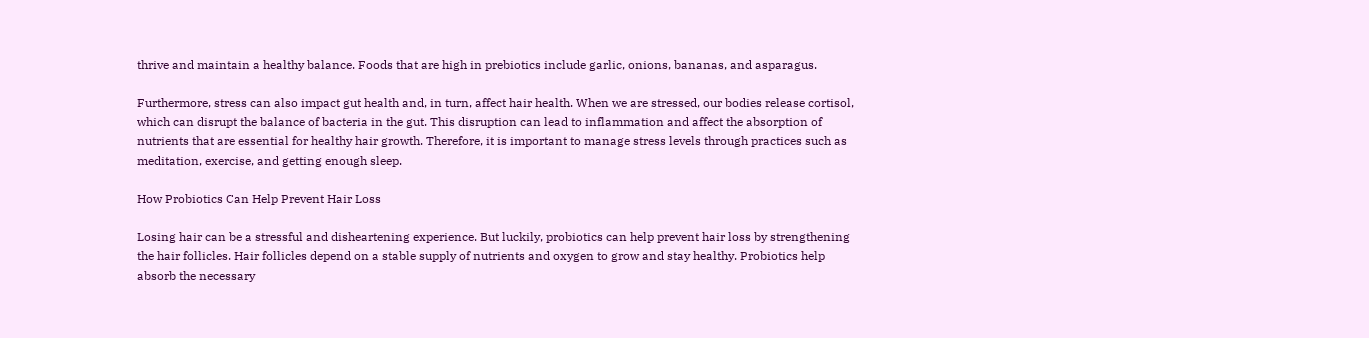thrive and maintain a healthy balance. Foods that are high in prebiotics include garlic, onions, bananas, and asparagus.

Furthermore, stress can also impact gut health and, in turn, affect hair health. When we are stressed, our bodies release cortisol, which can disrupt the balance of bacteria in the gut. This disruption can lead to inflammation and affect the absorption of nutrients that are essential for healthy hair growth. Therefore, it is important to manage stress levels through practices such as meditation, exercise, and getting enough sleep.

How Probiotics Can Help Prevent Hair Loss

Losing hair can be a stressful and disheartening experience. But luckily, probiotics can help prevent hair loss by strengthening the hair follicles. Hair follicles depend on a stable supply of nutrients and oxygen to grow and stay healthy. Probiotics help absorb the necessary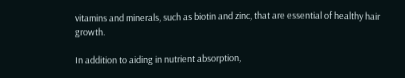vitamins and minerals, such as biotin and zinc, that are essential of healthy hair growth.

In addition to aiding in nutrient absorption,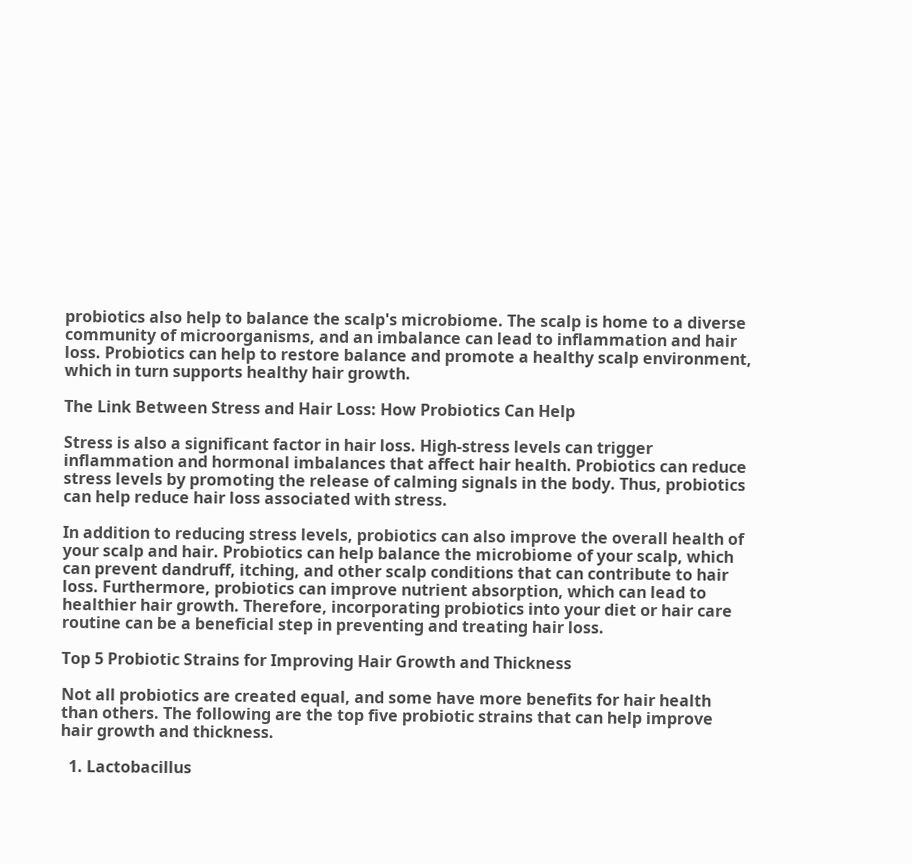probiotics also help to balance the scalp's microbiome. The scalp is home to a diverse community of microorganisms, and an imbalance can lead to inflammation and hair loss. Probiotics can help to restore balance and promote a healthy scalp environment, which in turn supports healthy hair growth.

The Link Between Stress and Hair Loss: How Probiotics Can Help

Stress is also a significant factor in hair loss. High-stress levels can trigger inflammation and hormonal imbalances that affect hair health. Probiotics can reduce stress levels by promoting the release of calming signals in the body. Thus, probiotics can help reduce hair loss associated with stress.

In addition to reducing stress levels, probiotics can also improve the overall health of your scalp and hair. Probiotics can help balance the microbiome of your scalp, which can prevent dandruff, itching, and other scalp conditions that can contribute to hair loss. Furthermore, probiotics can improve nutrient absorption, which can lead to healthier hair growth. Therefore, incorporating probiotics into your diet or hair care routine can be a beneficial step in preventing and treating hair loss.

Top 5 Probiotic Strains for Improving Hair Growth and Thickness

Not all probiotics are created equal, and some have more benefits for hair health than others. The following are the top five probiotic strains that can help improve hair growth and thickness.

  1. Lactobacillus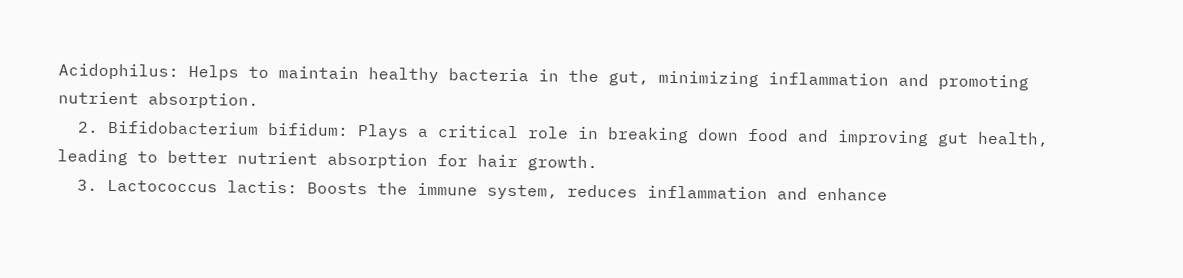Acidophilus: Helps to maintain healthy bacteria in the gut, minimizing inflammation and promoting nutrient absorption.
  2. Bifidobacterium bifidum: Plays a critical role in breaking down food and improving gut health, leading to better nutrient absorption for hair growth.
  3. Lactococcus lactis: Boosts the immune system, reduces inflammation and enhance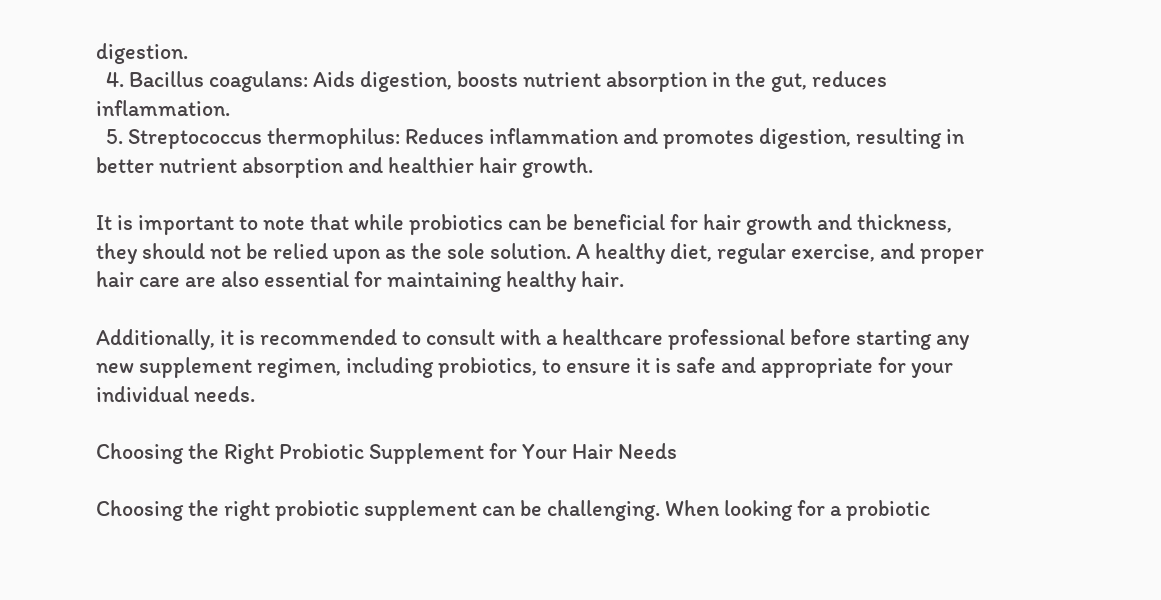digestion.
  4. Bacillus coagulans: Aids digestion, boosts nutrient absorption in the gut, reduces inflammation.
  5. Streptococcus thermophilus: Reduces inflammation and promotes digestion, resulting in better nutrient absorption and healthier hair growth.

It is important to note that while probiotics can be beneficial for hair growth and thickness, they should not be relied upon as the sole solution. A healthy diet, regular exercise, and proper hair care are also essential for maintaining healthy hair.

Additionally, it is recommended to consult with a healthcare professional before starting any new supplement regimen, including probiotics, to ensure it is safe and appropriate for your individual needs.

Choosing the Right Probiotic Supplement for Your Hair Needs

Choosing the right probiotic supplement can be challenging. When looking for a probiotic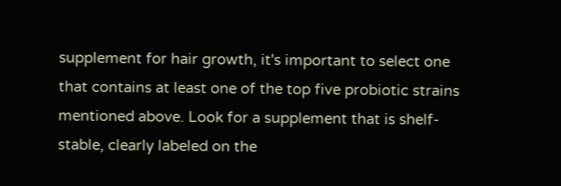supplement for hair growth, it's important to select one that contains at least one of the top five probiotic strains mentioned above. Look for a supplement that is shelf-stable, clearly labeled on the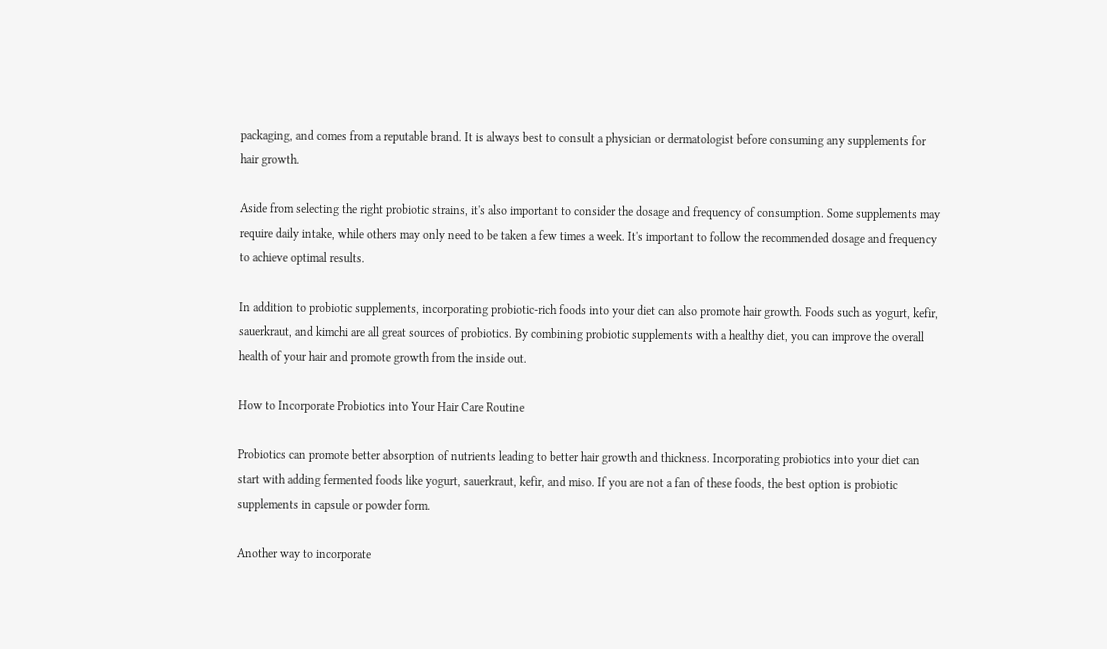packaging, and comes from a reputable brand. It is always best to consult a physician or dermatologist before consuming any supplements for hair growth.

Aside from selecting the right probiotic strains, it's also important to consider the dosage and frequency of consumption. Some supplements may require daily intake, while others may only need to be taken a few times a week. It's important to follow the recommended dosage and frequency to achieve optimal results.

In addition to probiotic supplements, incorporating probiotic-rich foods into your diet can also promote hair growth. Foods such as yogurt, kefir, sauerkraut, and kimchi are all great sources of probiotics. By combining probiotic supplements with a healthy diet, you can improve the overall health of your hair and promote growth from the inside out.

How to Incorporate Probiotics into Your Hair Care Routine

Probiotics can promote better absorption of nutrients leading to better hair growth and thickness. Incorporating probiotics into your diet can start with adding fermented foods like yogurt, sauerkraut, kefir, and miso. If you are not a fan of these foods, the best option is probiotic supplements in capsule or powder form.

Another way to incorporate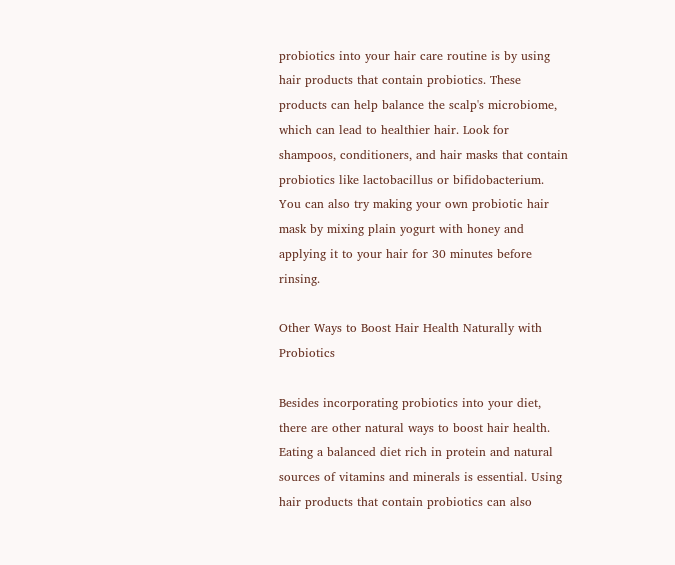probiotics into your hair care routine is by using hair products that contain probiotics. These products can help balance the scalp's microbiome, which can lead to healthier hair. Look for shampoos, conditioners, and hair masks that contain probiotics like lactobacillus or bifidobacterium. You can also try making your own probiotic hair mask by mixing plain yogurt with honey and applying it to your hair for 30 minutes before rinsing.

Other Ways to Boost Hair Health Naturally with Probiotics

Besides incorporating probiotics into your diet, there are other natural ways to boost hair health. Eating a balanced diet rich in protein and natural sources of vitamins and minerals is essential. Using hair products that contain probiotics can also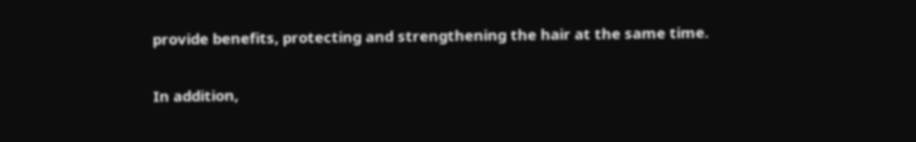provide benefits, protecting and strengthening the hair at the same time.

In addition,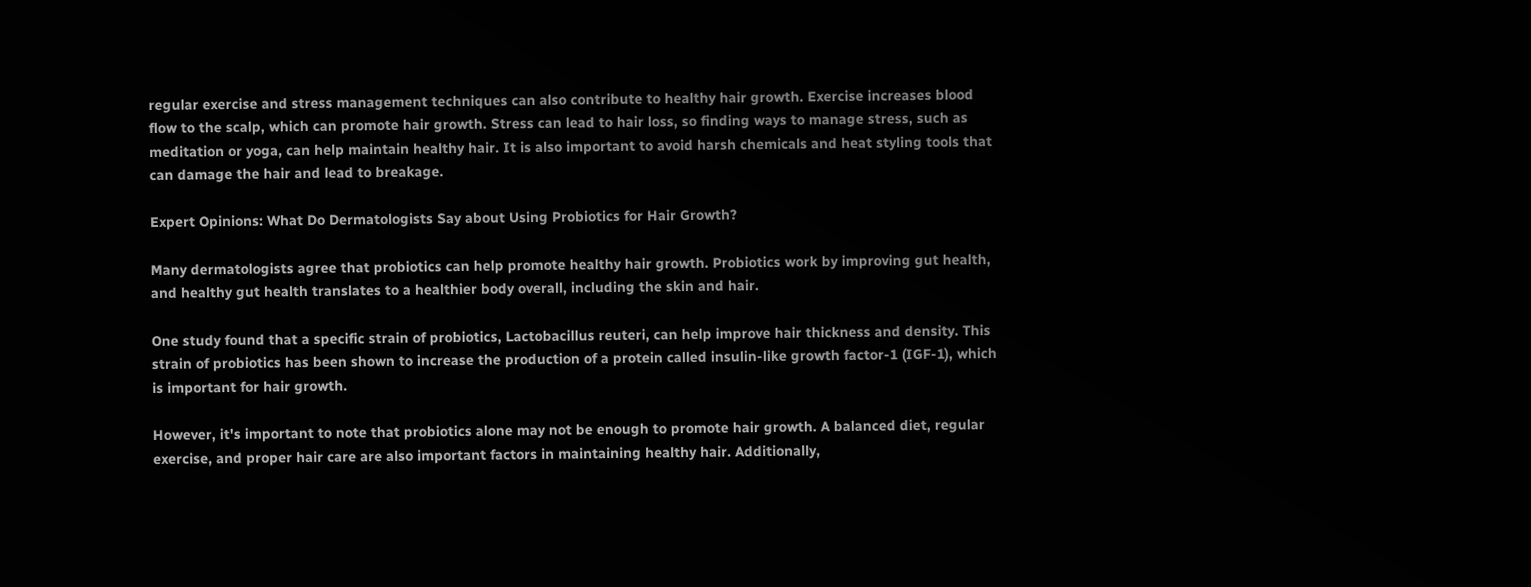regular exercise and stress management techniques can also contribute to healthy hair growth. Exercise increases blood flow to the scalp, which can promote hair growth. Stress can lead to hair loss, so finding ways to manage stress, such as meditation or yoga, can help maintain healthy hair. It is also important to avoid harsh chemicals and heat styling tools that can damage the hair and lead to breakage.

Expert Opinions: What Do Dermatologists Say about Using Probiotics for Hair Growth?

Many dermatologists agree that probiotics can help promote healthy hair growth. Probiotics work by improving gut health, and healthy gut health translates to a healthier body overall, including the skin and hair.

One study found that a specific strain of probiotics, Lactobacillus reuteri, can help improve hair thickness and density. This strain of probiotics has been shown to increase the production of a protein called insulin-like growth factor-1 (IGF-1), which is important for hair growth.

However, it's important to note that probiotics alone may not be enough to promote hair growth. A balanced diet, regular exercise, and proper hair care are also important factors in maintaining healthy hair. Additionally,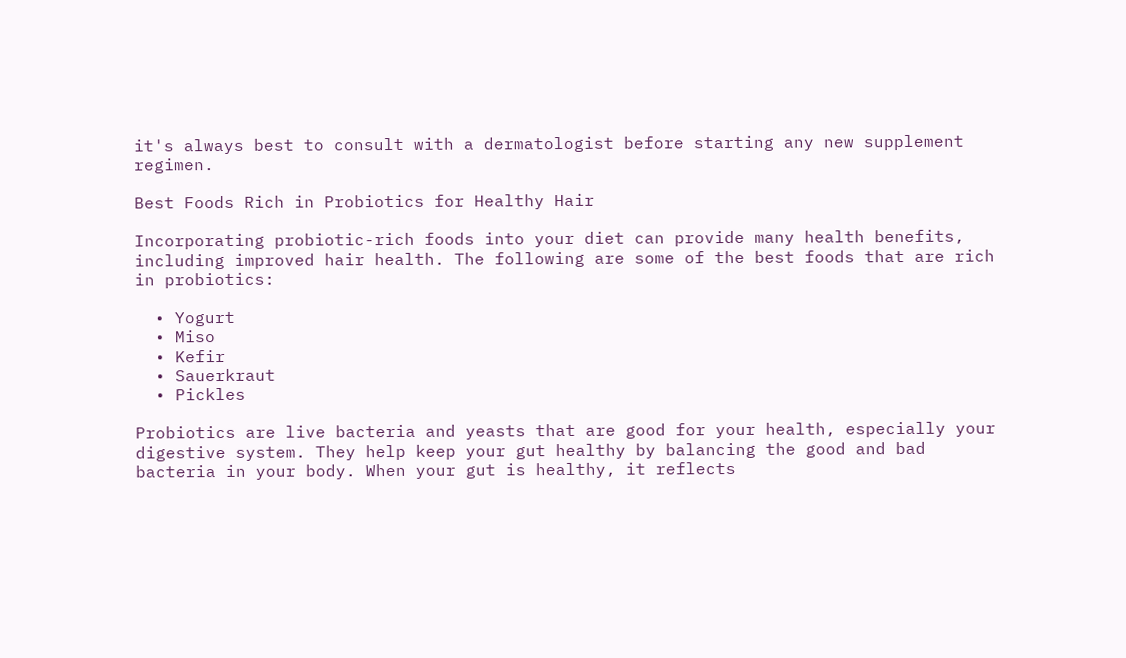it's always best to consult with a dermatologist before starting any new supplement regimen.

Best Foods Rich in Probiotics for Healthy Hair

Incorporating probiotic-rich foods into your diet can provide many health benefits, including improved hair health. The following are some of the best foods that are rich in probiotics:

  • Yogurt
  • Miso
  • Kefir
  • Sauerkraut
  • Pickles

Probiotics are live bacteria and yeasts that are good for your health, especially your digestive system. They help keep your gut healthy by balancing the good and bad bacteria in your body. When your gut is healthy, it reflects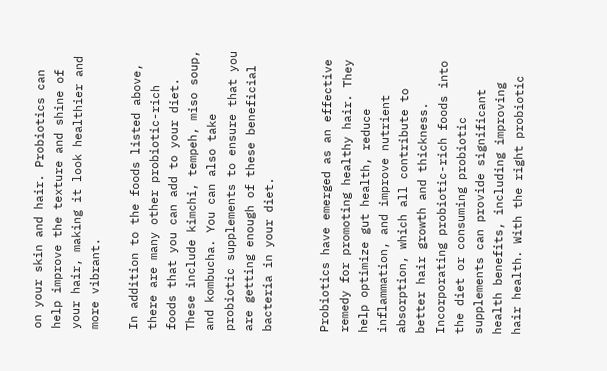on your skin and hair. Probiotics can help improve the texture and shine of your hair, making it look healthier and more vibrant.

In addition to the foods listed above, there are many other probiotic-rich foods that you can add to your diet. These include kimchi, tempeh, miso soup, and kombucha. You can also take probiotic supplements to ensure that you are getting enough of these beneficial bacteria in your diet.


Probiotics have emerged as an effective remedy for promoting healthy hair. They help optimize gut health, reduce inflammation, and improve nutrient absorption, which all contribute to better hair growth and thickness. Incorporating probiotic-rich foods into the diet or consuming probiotic supplements can provide significant health benefits, including improving hair health. With the right probiotic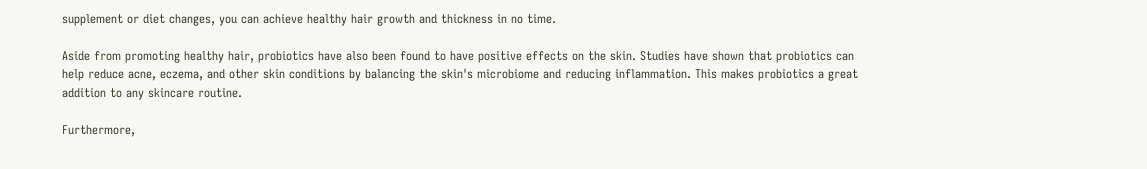supplement or diet changes, you can achieve healthy hair growth and thickness in no time.

Aside from promoting healthy hair, probiotics have also been found to have positive effects on the skin. Studies have shown that probiotics can help reduce acne, eczema, and other skin conditions by balancing the skin's microbiome and reducing inflammation. This makes probiotics a great addition to any skincare routine.

Furthermore,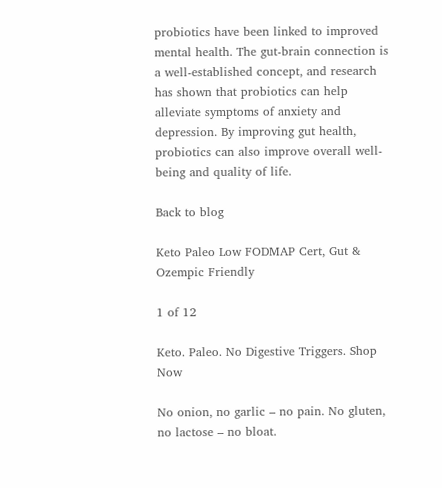probiotics have been linked to improved mental health. The gut-brain connection is a well-established concept, and research has shown that probiotics can help alleviate symptoms of anxiety and depression. By improving gut health, probiotics can also improve overall well-being and quality of life.

Back to blog

Keto Paleo Low FODMAP Cert, Gut & Ozempic Friendly

1 of 12

Keto. Paleo. No Digestive Triggers. Shop Now

No onion, no garlic – no pain. No gluten, no lactose – no bloat.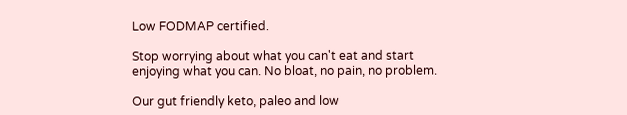Low FODMAP certified.

Stop worrying about what you can't eat and start enjoying what you can. No bloat, no pain, no problem.

Our gut friendly keto, paleo and low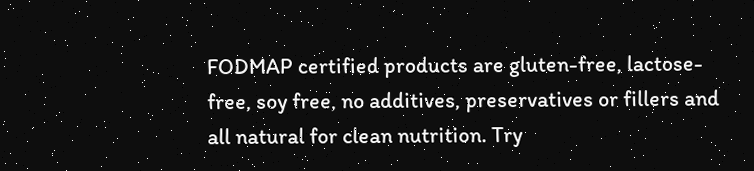FODMAP certified products are gluten-free, lactose-free, soy free, no additives, preservatives or fillers and all natural for clean nutrition. Try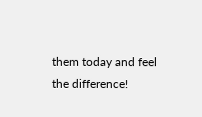them today and feel the difference!